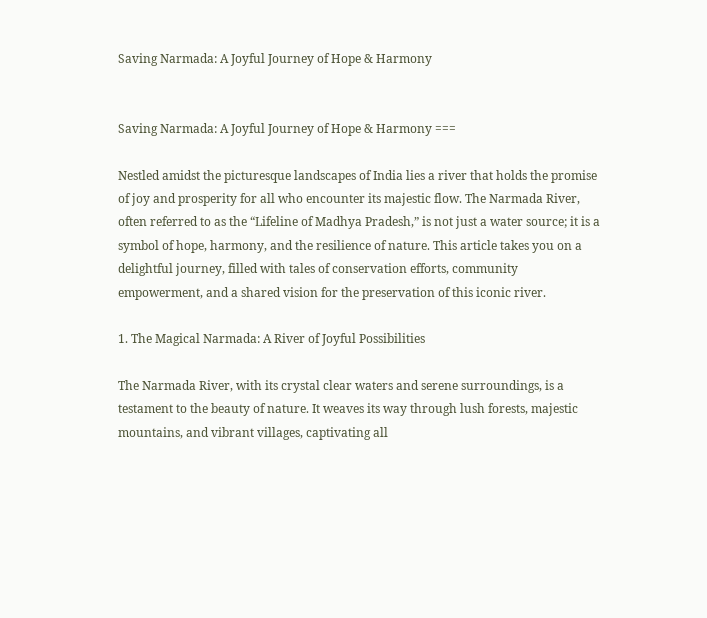Saving Narmada: A Joyful Journey of Hope & Harmony


Saving Narmada: A Joyful Journey of Hope & Harmony ===

Nestled amidst the picturesque landscapes of India lies a river that holds the promise of joy and prosperity for all who encounter its majestic flow. The Narmada River, often referred to as the “Lifeline of Madhya Pradesh,” is not just a water source; it is a symbol of hope, harmony, and the resilience of nature. This article takes you on a delightful journey, filled with tales of conservation efforts, community empowerment, and a shared vision for the preservation of this iconic river.

1. The Magical Narmada: A River of Joyful Possibilities

The Narmada River, with its crystal clear waters and serene surroundings, is a testament to the beauty of nature. It weaves its way through lush forests, majestic mountains, and vibrant villages, captivating all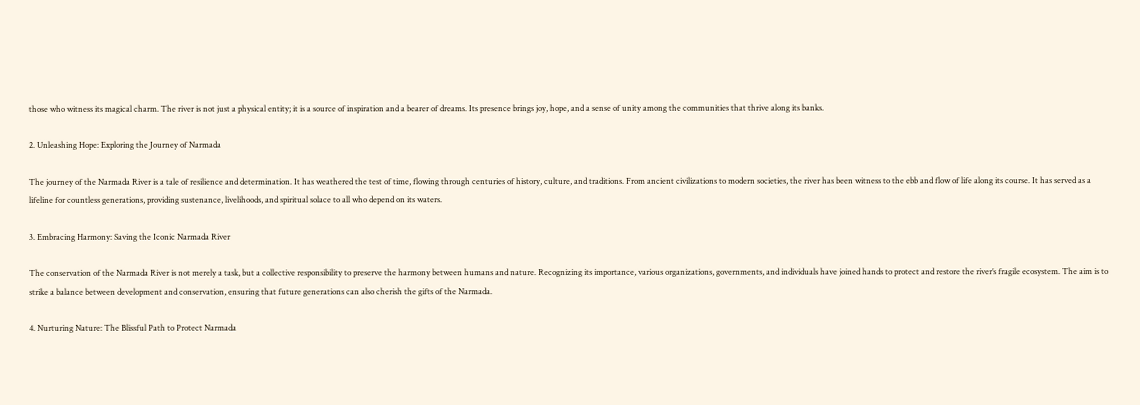those who witness its magical charm. The river is not just a physical entity; it is a source of inspiration and a bearer of dreams. Its presence brings joy, hope, and a sense of unity among the communities that thrive along its banks.

2. Unleashing Hope: Exploring the Journey of Narmada

The journey of the Narmada River is a tale of resilience and determination. It has weathered the test of time, flowing through centuries of history, culture, and traditions. From ancient civilizations to modern societies, the river has been witness to the ebb and flow of life along its course. It has served as a lifeline for countless generations, providing sustenance, livelihoods, and spiritual solace to all who depend on its waters.

3. Embracing Harmony: Saving the Iconic Narmada River

The conservation of the Narmada River is not merely a task, but a collective responsibility to preserve the harmony between humans and nature. Recognizing its importance, various organizations, governments, and individuals have joined hands to protect and restore the river’s fragile ecosystem. The aim is to strike a balance between development and conservation, ensuring that future generations can also cherish the gifts of the Narmada.

4. Nurturing Nature: The Blissful Path to Protect Narmada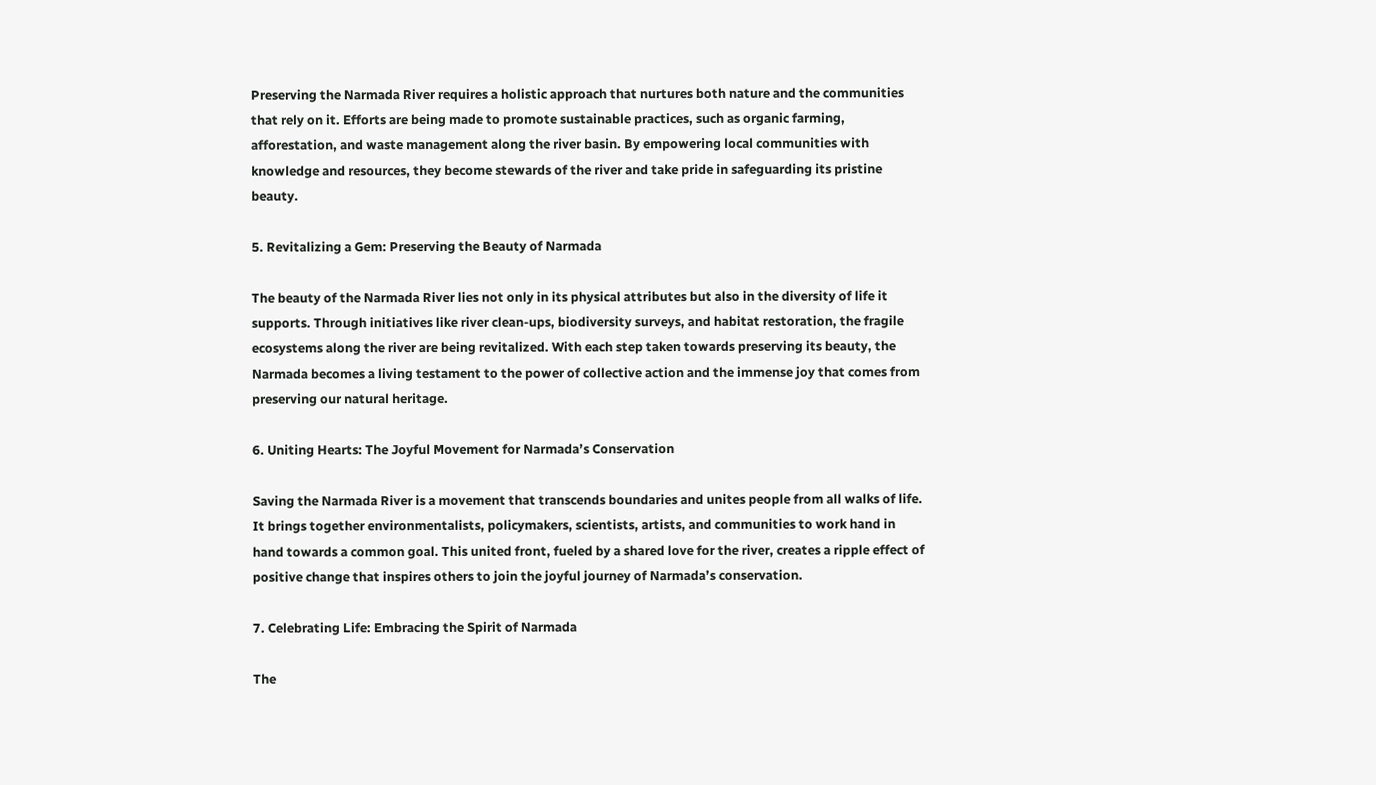Preserving the Narmada River requires a holistic approach that nurtures both nature and the communities that rely on it. Efforts are being made to promote sustainable practices, such as organic farming, afforestation, and waste management along the river basin. By empowering local communities with knowledge and resources, they become stewards of the river and take pride in safeguarding its pristine beauty.

5. Revitalizing a Gem: Preserving the Beauty of Narmada

The beauty of the Narmada River lies not only in its physical attributes but also in the diversity of life it supports. Through initiatives like river clean-ups, biodiversity surveys, and habitat restoration, the fragile ecosystems along the river are being revitalized. With each step taken towards preserving its beauty, the Narmada becomes a living testament to the power of collective action and the immense joy that comes from preserving our natural heritage.

6. Uniting Hearts: The Joyful Movement for Narmada’s Conservation

Saving the Narmada River is a movement that transcends boundaries and unites people from all walks of life. It brings together environmentalists, policymakers, scientists, artists, and communities to work hand in hand towards a common goal. This united front, fueled by a shared love for the river, creates a ripple effect of positive change that inspires others to join the joyful journey of Narmada’s conservation.

7. Celebrating Life: Embracing the Spirit of Narmada

The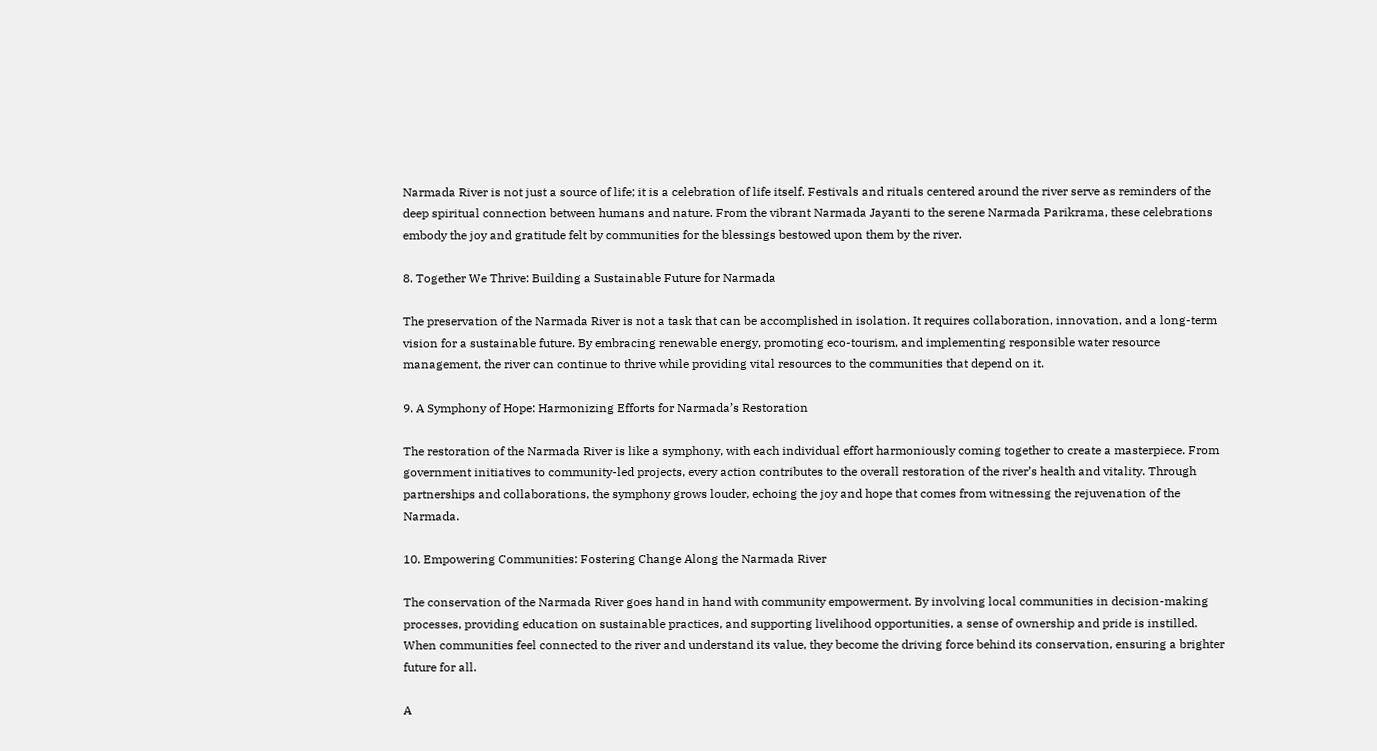Narmada River is not just a source of life; it is a celebration of life itself. Festivals and rituals centered around the river serve as reminders of the deep spiritual connection between humans and nature. From the vibrant Narmada Jayanti to the serene Narmada Parikrama, these celebrations embody the joy and gratitude felt by communities for the blessings bestowed upon them by the river.

8. Together We Thrive: Building a Sustainable Future for Narmada

The preservation of the Narmada River is not a task that can be accomplished in isolation. It requires collaboration, innovation, and a long-term vision for a sustainable future. By embracing renewable energy, promoting eco-tourism, and implementing responsible water resource management, the river can continue to thrive while providing vital resources to the communities that depend on it.

9. A Symphony of Hope: Harmonizing Efforts for Narmada’s Restoration

The restoration of the Narmada River is like a symphony, with each individual effort harmoniously coming together to create a masterpiece. From government initiatives to community-led projects, every action contributes to the overall restoration of the river’s health and vitality. Through partnerships and collaborations, the symphony grows louder, echoing the joy and hope that comes from witnessing the rejuvenation of the Narmada.

10. Empowering Communities: Fostering Change Along the Narmada River

The conservation of the Narmada River goes hand in hand with community empowerment. By involving local communities in decision-making processes, providing education on sustainable practices, and supporting livelihood opportunities, a sense of ownership and pride is instilled. When communities feel connected to the river and understand its value, they become the driving force behind its conservation, ensuring a brighter future for all.

A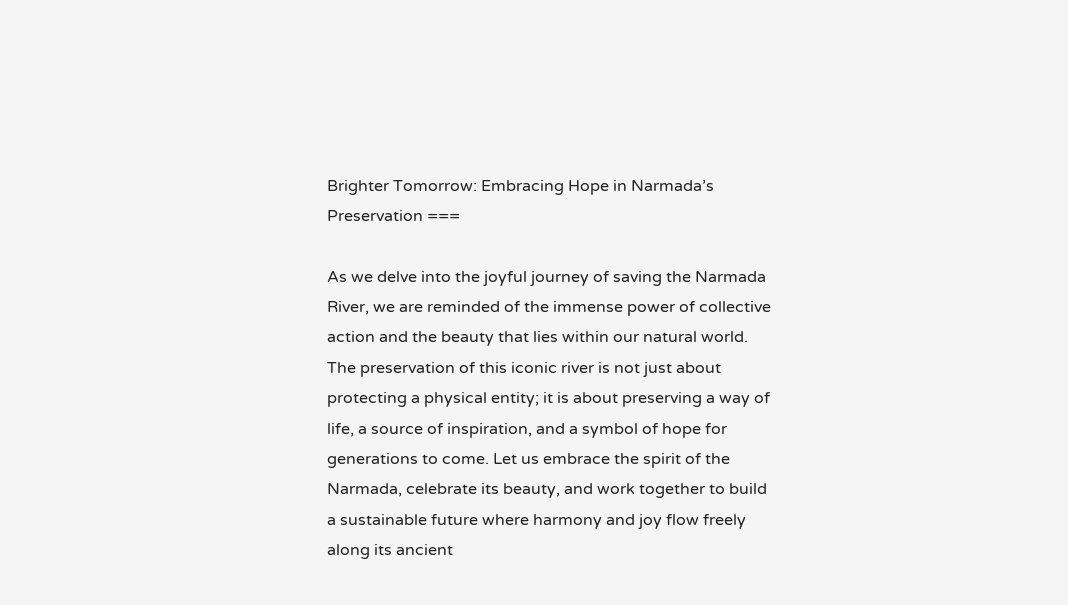Brighter Tomorrow: Embracing Hope in Narmada’s Preservation ===

As we delve into the joyful journey of saving the Narmada River, we are reminded of the immense power of collective action and the beauty that lies within our natural world. The preservation of this iconic river is not just about protecting a physical entity; it is about preserving a way of life, a source of inspiration, and a symbol of hope for generations to come. Let us embrace the spirit of the Narmada, celebrate its beauty, and work together to build a sustainable future where harmony and joy flow freely along its ancient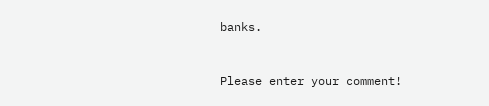banks.


Please enter your comment!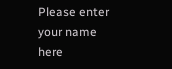Please enter your name here